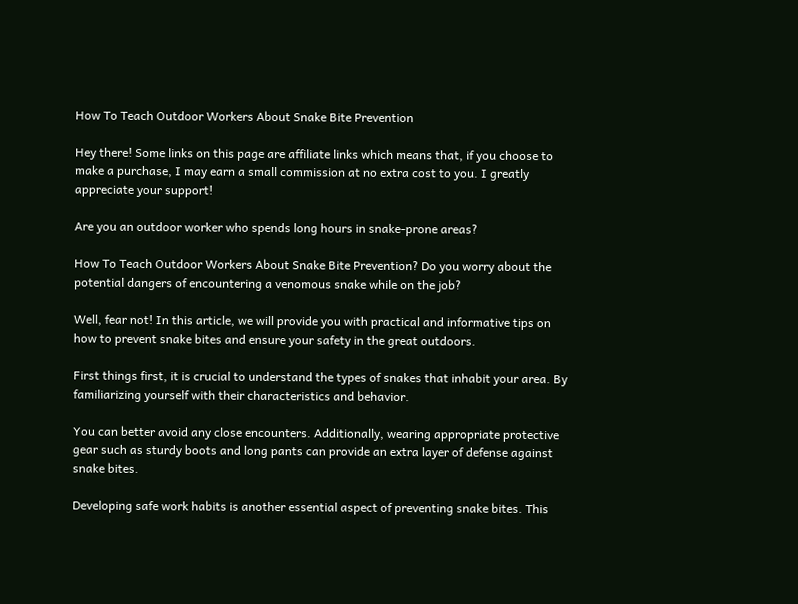How To Teach Outdoor Workers About Snake Bite Prevention

Hey there! Some links on this page are affiliate links which means that, if you choose to make a purchase, I may earn a small commission at no extra cost to you. I greatly appreciate your support!

Are you an outdoor worker who spends long hours in snake-prone areas?

How To Teach Outdoor Workers About Snake Bite Prevention? Do you worry about the potential dangers of encountering a venomous snake while on the job?

Well, fear not! In this article, we will provide you with practical and informative tips on how to prevent snake bites and ensure your safety in the great outdoors.

First things first, it is crucial to understand the types of snakes that inhabit your area. By familiarizing yourself with their characteristics and behavior.

You can better avoid any close encounters. Additionally, wearing appropriate protective gear such as sturdy boots and long pants can provide an extra layer of defense against snake bites.

Developing safe work habits is another essential aspect of preventing snake bites. This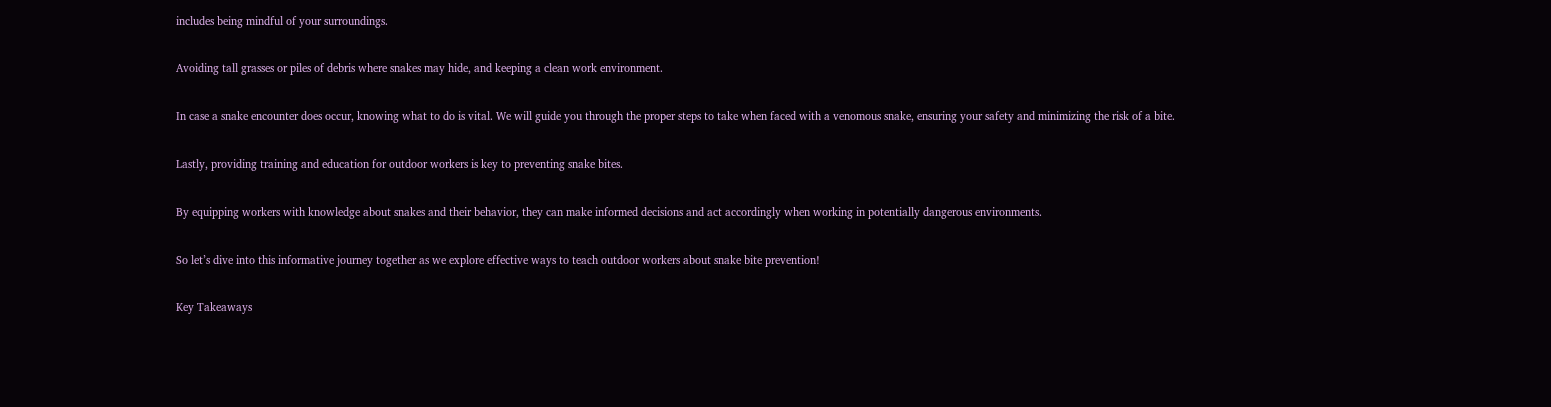includes being mindful of your surroundings.

Avoiding tall grasses or piles of debris where snakes may hide, and keeping a clean work environment.

In case a snake encounter does occur, knowing what to do is vital. We will guide you through the proper steps to take when faced with a venomous snake, ensuring your safety and minimizing the risk of a bite.

Lastly, providing training and education for outdoor workers is key to preventing snake bites.

By equipping workers with knowledge about snakes and their behavior, they can make informed decisions and act accordingly when working in potentially dangerous environments.

So let’s dive into this informative journey together as we explore effective ways to teach outdoor workers about snake bite prevention!

Key Takeaways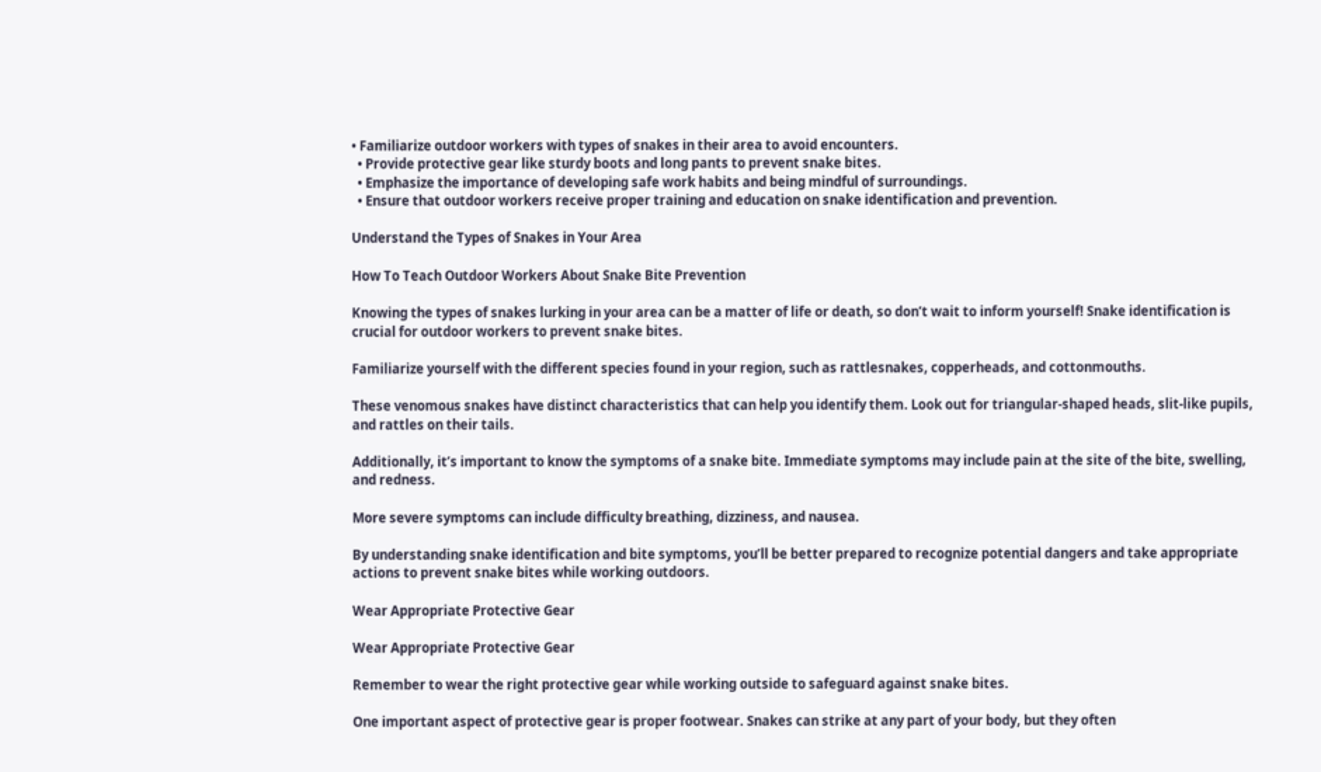• Familiarize outdoor workers with types of snakes in their area to avoid encounters.
  • Provide protective gear like sturdy boots and long pants to prevent snake bites.
  • Emphasize the importance of developing safe work habits and being mindful of surroundings.
  • Ensure that outdoor workers receive proper training and education on snake identification and prevention.

Understand the Types of Snakes in Your Area

How To Teach Outdoor Workers About Snake Bite Prevention

Knowing the types of snakes lurking in your area can be a matter of life or death, so don’t wait to inform yourself! Snake identification is crucial for outdoor workers to prevent snake bites.

Familiarize yourself with the different species found in your region, such as rattlesnakes, copperheads, and cottonmouths.

These venomous snakes have distinct characteristics that can help you identify them. Look out for triangular-shaped heads, slit-like pupils, and rattles on their tails.

Additionally, it’s important to know the symptoms of a snake bite. Immediate symptoms may include pain at the site of the bite, swelling, and redness.

More severe symptoms can include difficulty breathing, dizziness, and nausea.

By understanding snake identification and bite symptoms, you’ll be better prepared to recognize potential dangers and take appropriate actions to prevent snake bites while working outdoors.

Wear Appropriate Protective Gear

Wear Appropriate Protective Gear

Remember to wear the right protective gear while working outside to safeguard against snake bites.

One important aspect of protective gear is proper footwear. Snakes can strike at any part of your body, but they often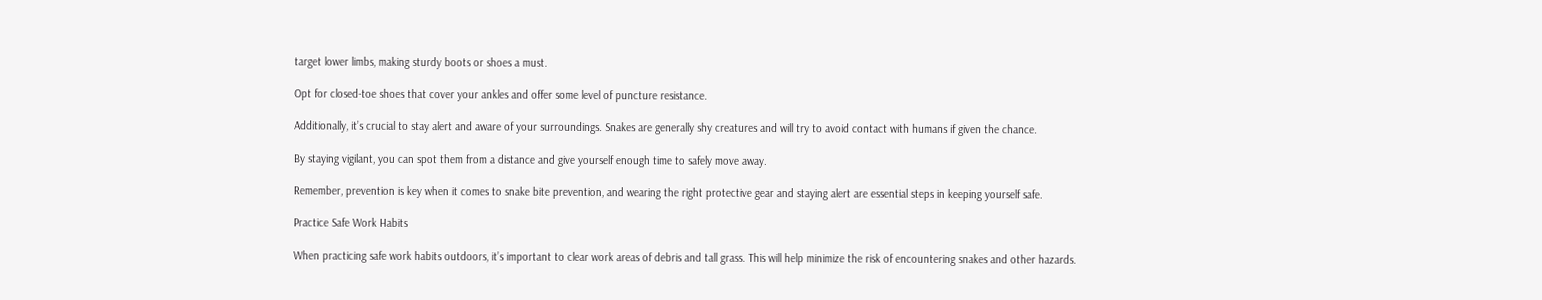target lower limbs, making sturdy boots or shoes a must.

Opt for closed-toe shoes that cover your ankles and offer some level of puncture resistance.

Additionally, it’s crucial to stay alert and aware of your surroundings. Snakes are generally shy creatures and will try to avoid contact with humans if given the chance.

By staying vigilant, you can spot them from a distance and give yourself enough time to safely move away.

Remember, prevention is key when it comes to snake bite prevention, and wearing the right protective gear and staying alert are essential steps in keeping yourself safe.

Practice Safe Work Habits

When practicing safe work habits outdoors, it’s important to clear work areas of debris and tall grass. This will help minimize the risk of encountering snakes and other hazards.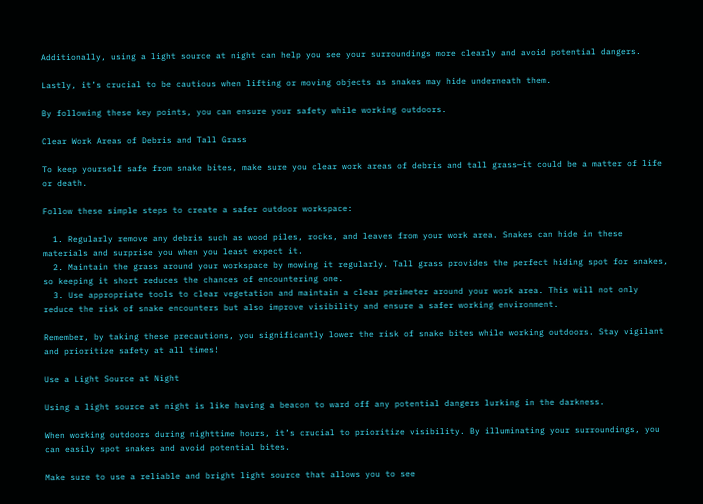Additionally, using a light source at night can help you see your surroundings more clearly and avoid potential dangers.

Lastly, it’s crucial to be cautious when lifting or moving objects as snakes may hide underneath them.

By following these key points, you can ensure your safety while working outdoors.

Clear Work Areas of Debris and Tall Grass

To keep yourself safe from snake bites, make sure you clear work areas of debris and tall grass—it could be a matter of life or death.

Follow these simple steps to create a safer outdoor workspace:

  1. Regularly remove any debris such as wood piles, rocks, and leaves from your work area. Snakes can hide in these materials and surprise you when you least expect it.
  2. Maintain the grass around your workspace by mowing it regularly. Tall grass provides the perfect hiding spot for snakes, so keeping it short reduces the chances of encountering one.
  3. Use appropriate tools to clear vegetation and maintain a clear perimeter around your work area. This will not only reduce the risk of snake encounters but also improve visibility and ensure a safer working environment.

Remember, by taking these precautions, you significantly lower the risk of snake bites while working outdoors. Stay vigilant and prioritize safety at all times!

Use a Light Source at Night

Using a light source at night is like having a beacon to ward off any potential dangers lurking in the darkness.

When working outdoors during nighttime hours, it’s crucial to prioritize visibility. By illuminating your surroundings, you can easily spot snakes and avoid potential bites.

Make sure to use a reliable and bright light source that allows you to see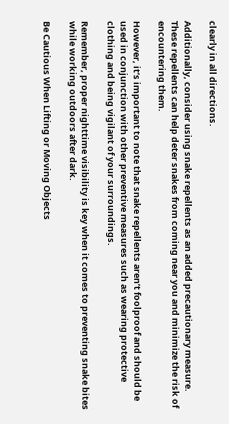clearly in all directions.

Additionally, consider using snake repellents as an added precautionary measure. These repellents can help deter snakes from coming near you and minimize the risk of encountering them.

However, it’s important to note that snake repellents aren’t foolproof and should be used in conjunction with other preventive measures such as wearing protective clothing and being vigilant of your surroundings.

Remember, proper nighttime visibility is key when it comes to preventing snake bites while working outdoors after dark.

Be Cautious When Lifting or Moving Objects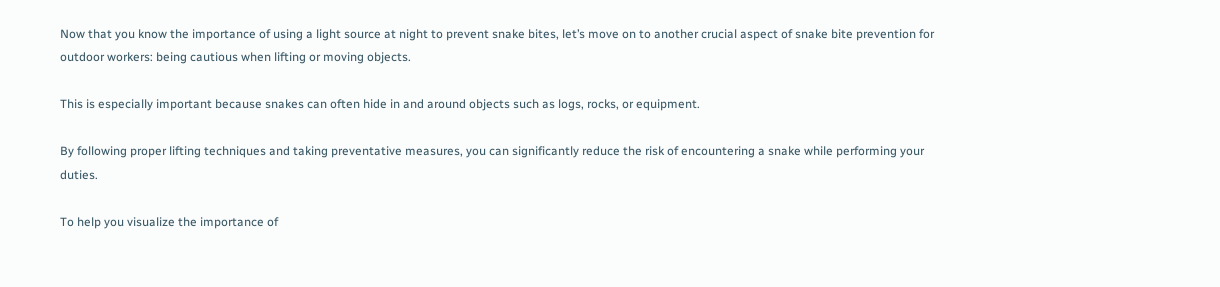Now that you know the importance of using a light source at night to prevent snake bites, let’s move on to another crucial aspect of snake bite prevention for outdoor workers: being cautious when lifting or moving objects.

This is especially important because snakes can often hide in and around objects such as logs, rocks, or equipment.

By following proper lifting techniques and taking preventative measures, you can significantly reduce the risk of encountering a snake while performing your duties.

To help you visualize the importance of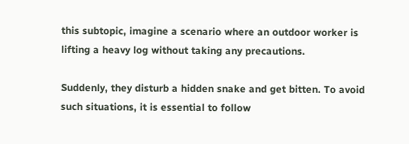this subtopic, imagine a scenario where an outdoor worker is lifting a heavy log without taking any precautions.

Suddenly, they disturb a hidden snake and get bitten. To avoid such situations, it is essential to follow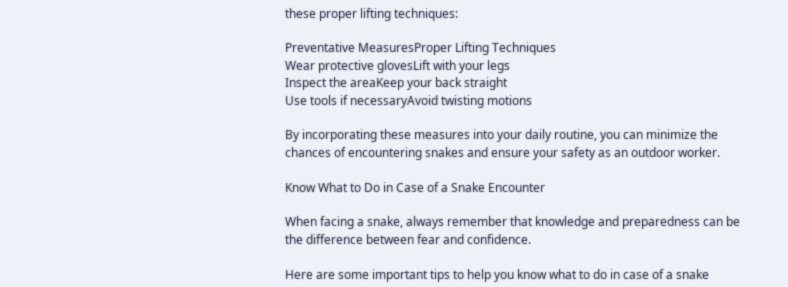these proper lifting techniques:

Preventative MeasuresProper Lifting Techniques
Wear protective glovesLift with your legs
Inspect the areaKeep your back straight
Use tools if necessaryAvoid twisting motions

By incorporating these measures into your daily routine, you can minimize the chances of encountering snakes and ensure your safety as an outdoor worker.

Know What to Do in Case of a Snake Encounter

When facing a snake, always remember that knowledge and preparedness can be the difference between fear and confidence.

Here are some important tips to help you know what to do in case of a snake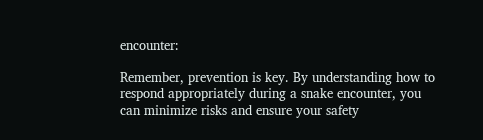encounter:

Remember, prevention is key. By understanding how to respond appropriately during a snake encounter, you can minimize risks and ensure your safety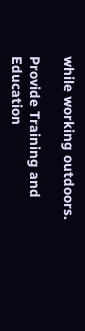while working outdoors.

Provide Training and Education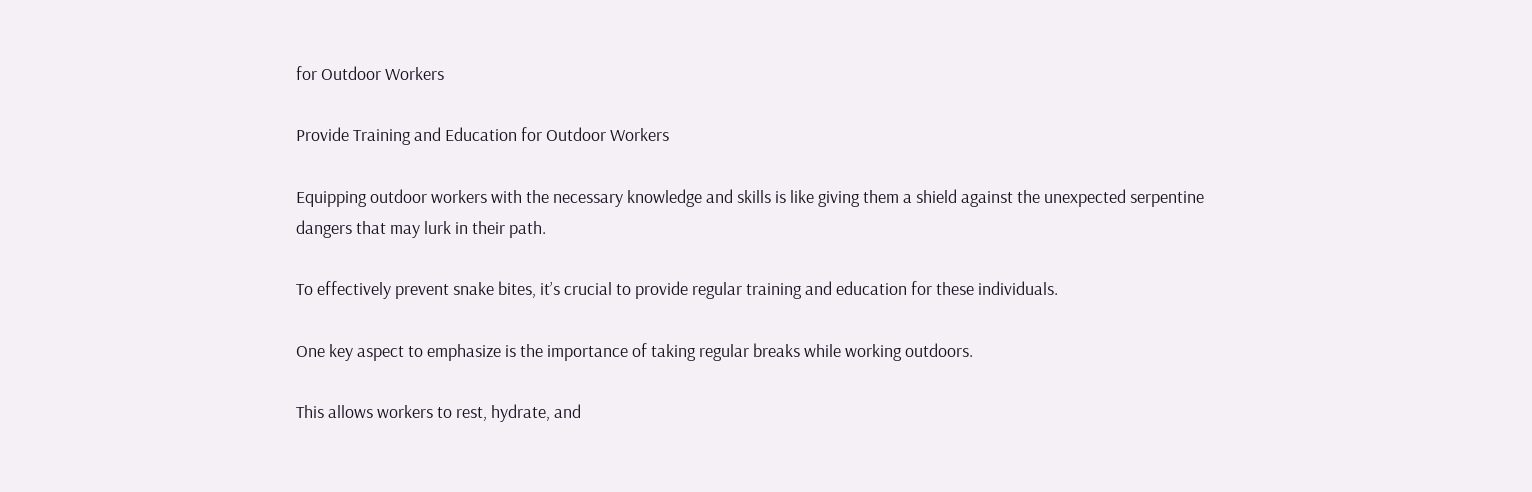for Outdoor Workers

Provide Training and Education for Outdoor Workers

Equipping outdoor workers with the necessary knowledge and skills is like giving them a shield against the unexpected serpentine dangers that may lurk in their path.

To effectively prevent snake bites, it’s crucial to provide regular training and education for these individuals.

One key aspect to emphasize is the importance of taking regular breaks while working outdoors.

This allows workers to rest, hydrate, and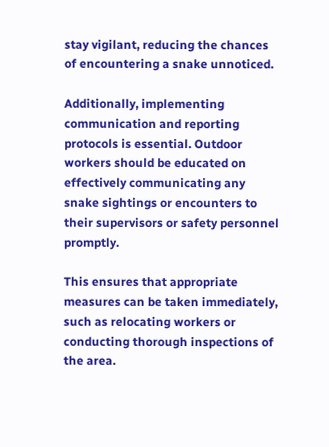stay vigilant, reducing the chances of encountering a snake unnoticed.

Additionally, implementing communication and reporting protocols is essential. Outdoor workers should be educated on effectively communicating any snake sightings or encounters to their supervisors or safety personnel promptly.

This ensures that appropriate measures can be taken immediately, such as relocating workers or conducting thorough inspections of the area.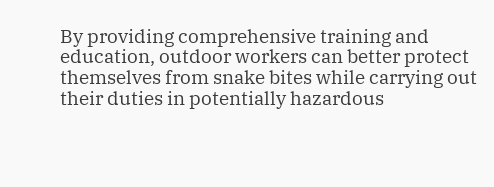By providing comprehensive training and education, outdoor workers can better protect themselves from snake bites while carrying out their duties in potentially hazardous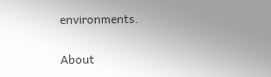environments.

About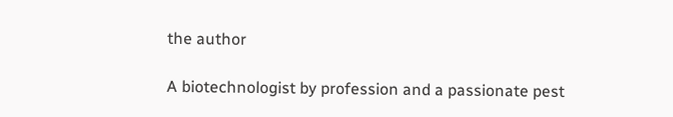the author

A biotechnologist by profession and a passionate pest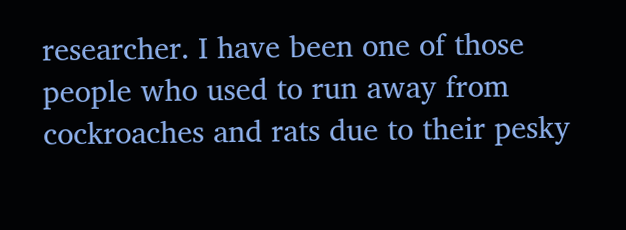researcher. I have been one of those people who used to run away from cockroaches and rats due to their pesky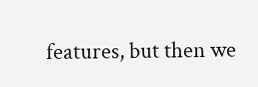features, but then we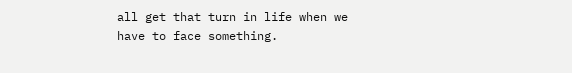all get that turn in life when we have to face something.